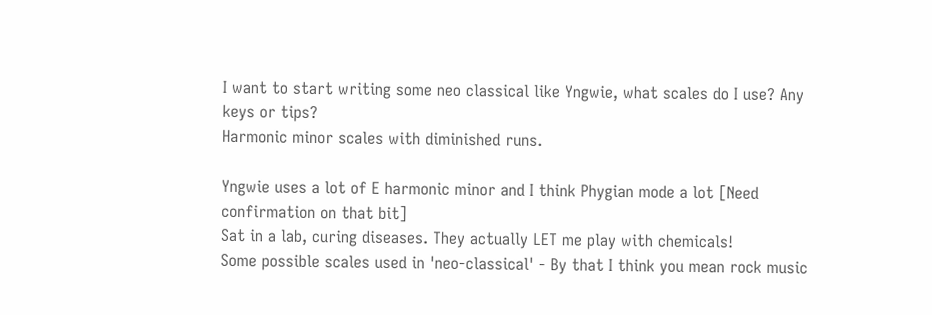I want to start writing some neo classical like Yngwie, what scales do I use? Any keys or tips?
Harmonic minor scales with diminished runs.

Yngwie uses a lot of E harmonic minor and I think Phygian mode a lot [Need confirmation on that bit]
Sat in a lab, curing diseases. They actually LET me play with chemicals!
Some possible scales used in 'neo-classical' - By that I think you mean rock music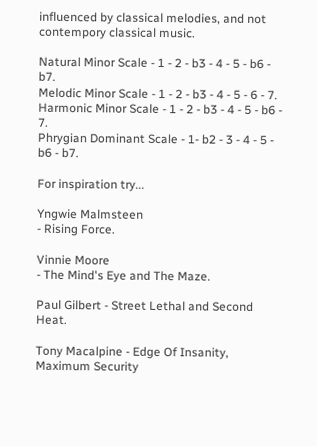influenced by classical melodies, and not contempory classical music.

Natural Minor Scale - 1 - 2 - b3 - 4 - 5 - b6 - b7.
Melodic Minor Scale - 1 - 2 - b3 - 4 - 5 - 6 - 7.
Harmonic Minor Scale - 1 - 2 - b3 - 4 - 5 - b6 - 7.
Phrygian Dominant Scale - 1- b2 - 3 - 4 - 5 - b6 - b7.

For inspiration try...

Yngwie Malmsteen
- Rising Force.

Vinnie Moore
- The Mind's Eye and The Maze.

Paul Gilbert - Street Lethal and Second Heat.

Tony Macalpine - Edge Of Insanity, Maximum Security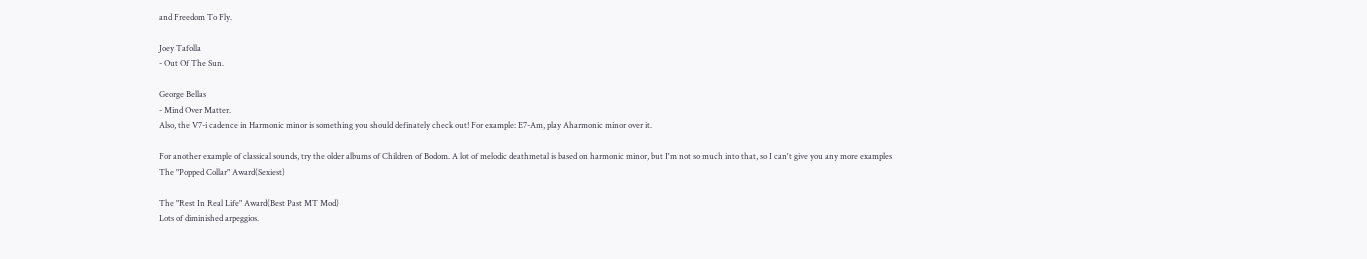and Freedom To Fly.

Joey Tafolla
- Out Of The Sun.

George Bellas
- Mind Over Matter.
Also, the V7-i cadence in Harmonic minor is something you should definately check out! For example: E7-Am, play Aharmonic minor over it.

For another example of classical sounds, try the older albums of Children of Bodom. A lot of melodic deathmetal is based on harmonic minor, but I'm not so much into that, so I can't give you any more examples
The "Popped Collar" Award(Sexiest)

The "Rest In Real Life" Award(Best Past MT Mod)
Lots of diminished arpeggios.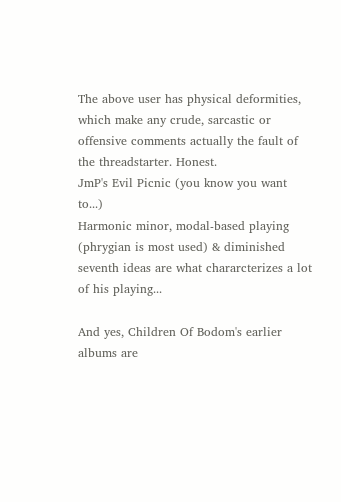The above user has physical deformities, which make any crude, sarcastic or offensive comments actually the fault of the threadstarter. Honest.
JmP's Evil Picnic (you know you want to...)
Harmonic minor, modal-based playing (phrygian is most used) & diminished seventh ideas are what chararcterizes a lot of his playing...

And yes, Children Of Bodom's earlier albums are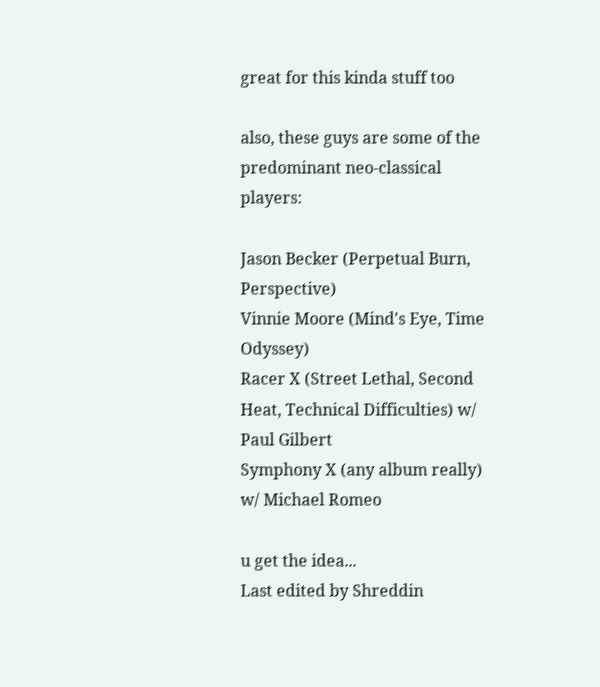great for this kinda stuff too

also, these guys are some of the predominant neo-classical players:

Jason Becker (Perpetual Burn, Perspective)
Vinnie Moore (Mind's Eye, Time Odyssey)
Racer X (Street Lethal, Second Heat, Technical Difficulties) w/ Paul Gilbert
Symphony X (any album really) w/ Michael Romeo

u get the idea...
Last edited by Shreddin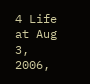4 Life at Aug 3, 2006,